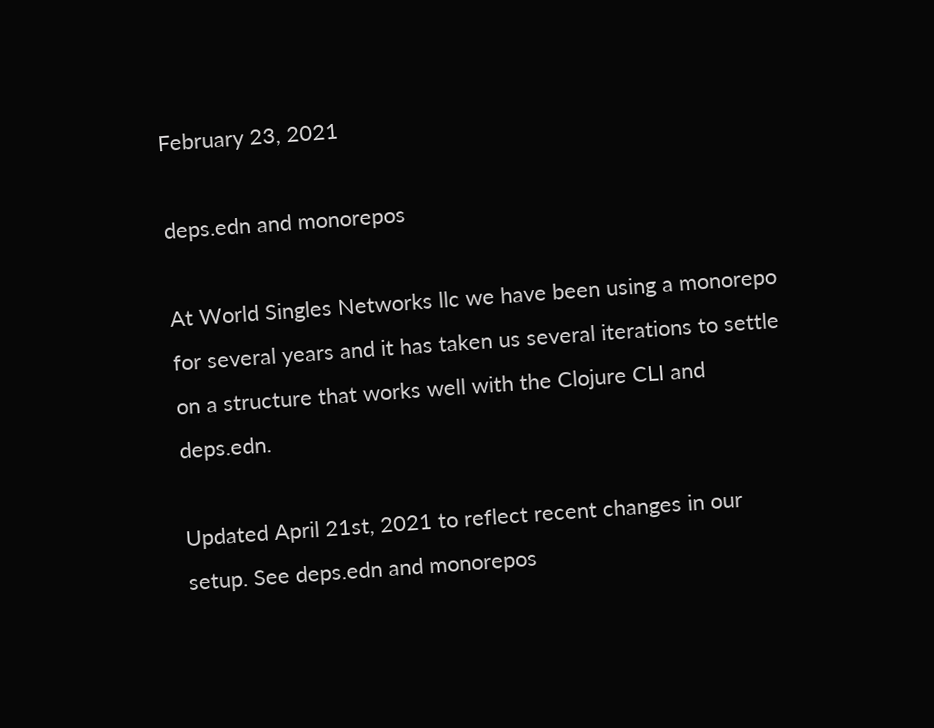February 23, 2021

deps.edn and monorepos

At World Singles Networks llc we have been using a monorepo for several years and it has taken us several iterations to settle on a structure that works well with the Clojure CLI and deps.edn.

Updated April 21st, 2021 to reflect recent changes in our setup. See deps.edn and monorepos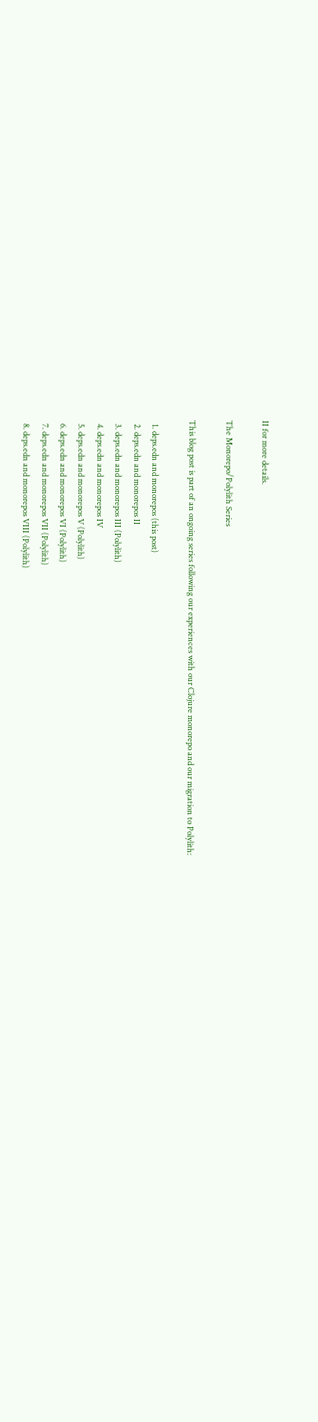II for more details.

The Monorepo/Polylith Series

This blog post is part of an ongoing series following our experiences with our Clojure monorepo and our migration to Polylith:

  1. deps.edn and monorepos (this post)
  2. deps.edn and monorepos II
  3. deps.edn and monorepos III (Polylith)
  4. deps.edn and monorepos IV
  5. deps.edn and monorepos V (Polylith)
  6. deps.edn and monorepos VI (Polylith)
  7. deps.edn and monorepos VII (Polylith)
  8. deps.edn and monorepos VIII (Polylith)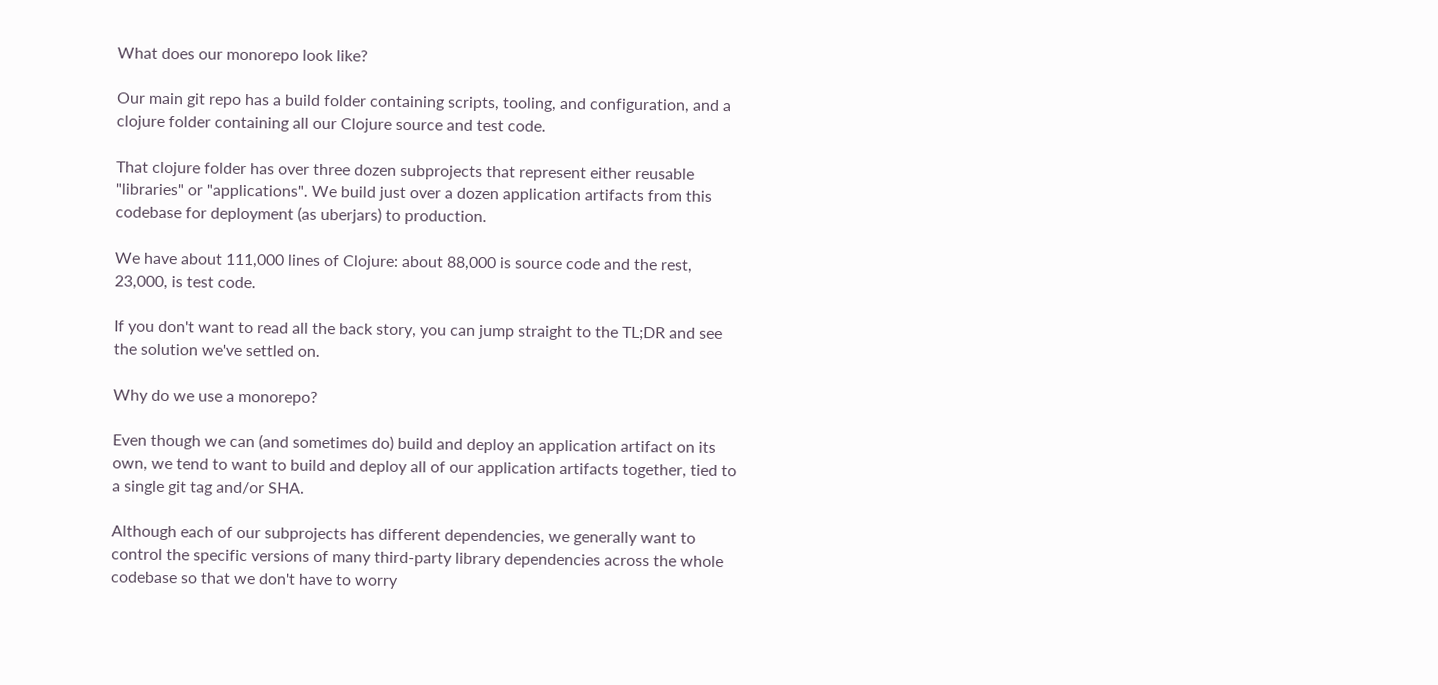What does our monorepo look like?

Our main git repo has a build folder containing scripts, tooling, and configuration, and a clojure folder containing all our Clojure source and test code.

That clojure folder has over three dozen subprojects that represent either reusable "libraries" or "applications". We build just over a dozen application artifacts from this codebase for deployment (as uberjars) to production.

We have about 111,000 lines of Clojure: about 88,000 is source code and the rest, 23,000, is test code.

If you don't want to read all the back story, you can jump straight to the TL;DR and see the solution we've settled on.

Why do we use a monorepo?

Even though we can (and sometimes do) build and deploy an application artifact on its own, we tend to want to build and deploy all of our application artifacts together, tied to a single git tag and/or SHA.

Although each of our subprojects has different dependencies, we generally want to control the specific versions of many third-party library dependencies across the whole codebase so that we don't have to worry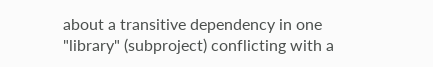about a transitive dependency in one "library" (subproject) conflicting with a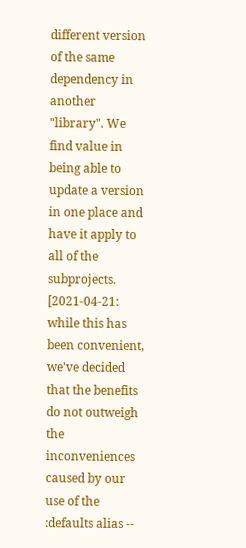different version of the same dependency in another "library". We find value in being able to update a version in one place and have it apply to all of the subprojects. [2021-04-21: while this has been convenient, we've decided that the benefits do not outweigh the inconveniences caused by our use of the :defaults alias --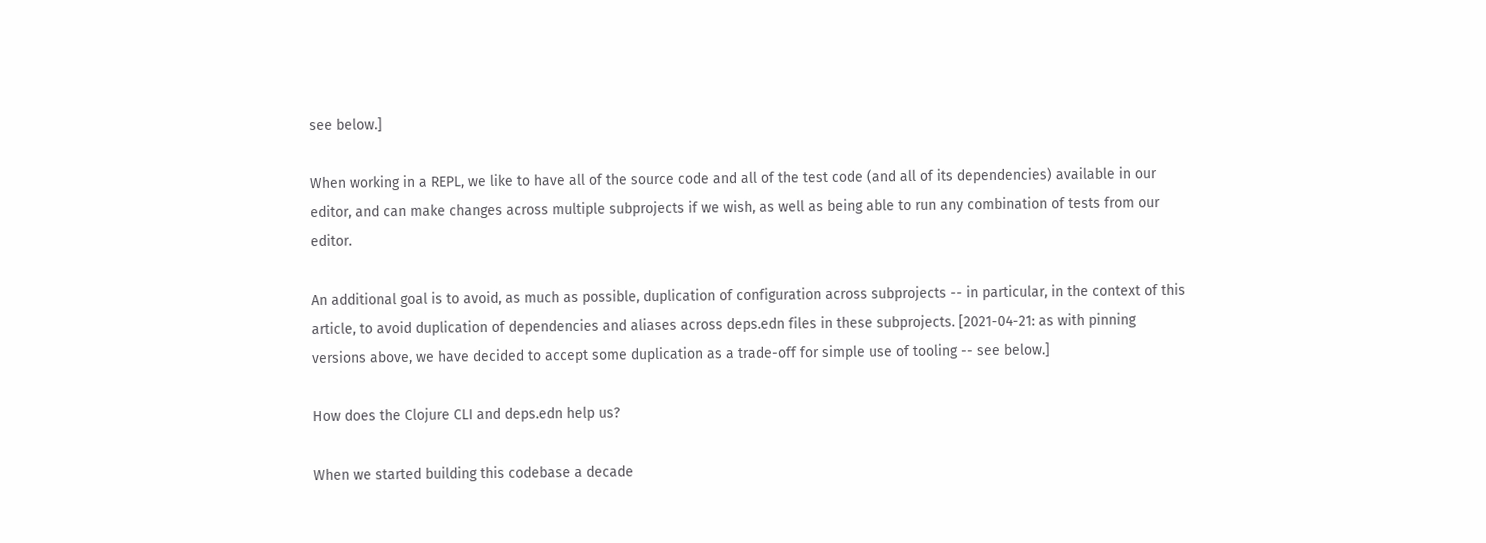see below.]

When working in a REPL, we like to have all of the source code and all of the test code (and all of its dependencies) available in our editor, and can make changes across multiple subprojects if we wish, as well as being able to run any combination of tests from our editor.

An additional goal is to avoid, as much as possible, duplication of configuration across subprojects -- in particular, in the context of this article, to avoid duplication of dependencies and aliases across deps.edn files in these subprojects. [2021-04-21: as with pinning versions above, we have decided to accept some duplication as a trade-off for simple use of tooling -- see below.]

How does the Clojure CLI and deps.edn help us?

When we started building this codebase a decade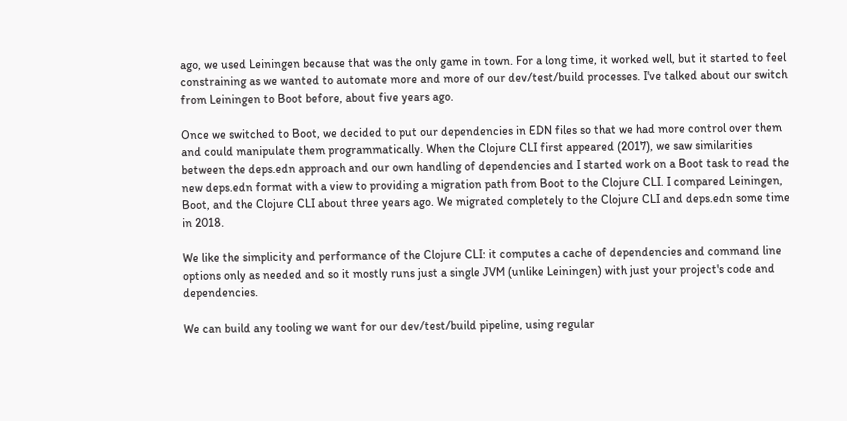ago, we used Leiningen because that was the only game in town. For a long time, it worked well, but it started to feel constraining as we wanted to automate more and more of our dev/test/build processes. I've talked about our switch from Leiningen to Boot before, about five years ago.

Once we switched to Boot, we decided to put our dependencies in EDN files so that we had more control over them and could manipulate them programmatically. When the Clojure CLI first appeared (2017), we saw similarities between the deps.edn approach and our own handling of dependencies and I started work on a Boot task to read the new deps.edn format with a view to providing a migration path from Boot to the Clojure CLI. I compared Leiningen, Boot, and the Clojure CLI about three years ago. We migrated completely to the Clojure CLI and deps.edn some time in 2018.

We like the simplicity and performance of the Clojure CLI: it computes a cache of dependencies and command line options only as needed and so it mostly runs just a single JVM (unlike Leiningen) with just your project's code and dependencies.

We can build any tooling we want for our dev/test/build pipeline, using regular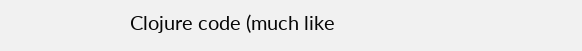Clojure code (much like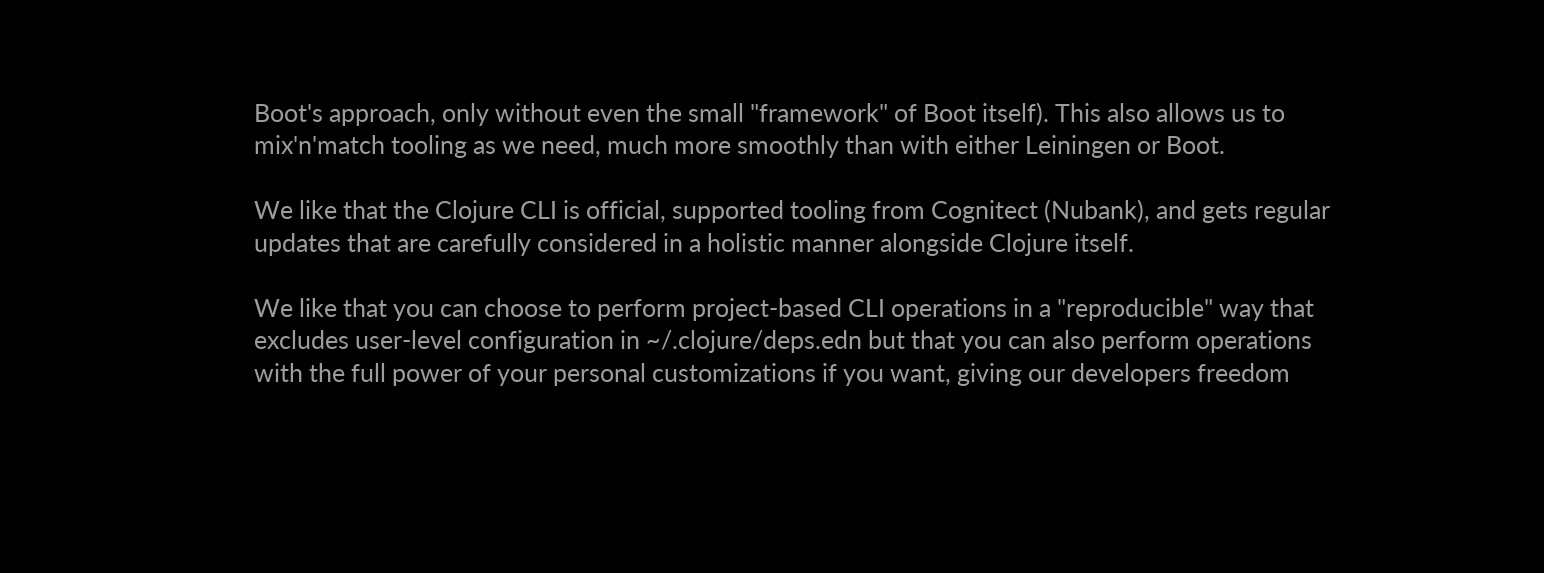Boot's approach, only without even the small "framework" of Boot itself). This also allows us to mix'n'match tooling as we need, much more smoothly than with either Leiningen or Boot.

We like that the Clojure CLI is official, supported tooling from Cognitect (Nubank), and gets regular updates that are carefully considered in a holistic manner alongside Clojure itself.

We like that you can choose to perform project-based CLI operations in a "reproducible" way that excludes user-level configuration in ~/.clojure/deps.edn but that you can also perform operations with the full power of your personal customizations if you want, giving our developers freedom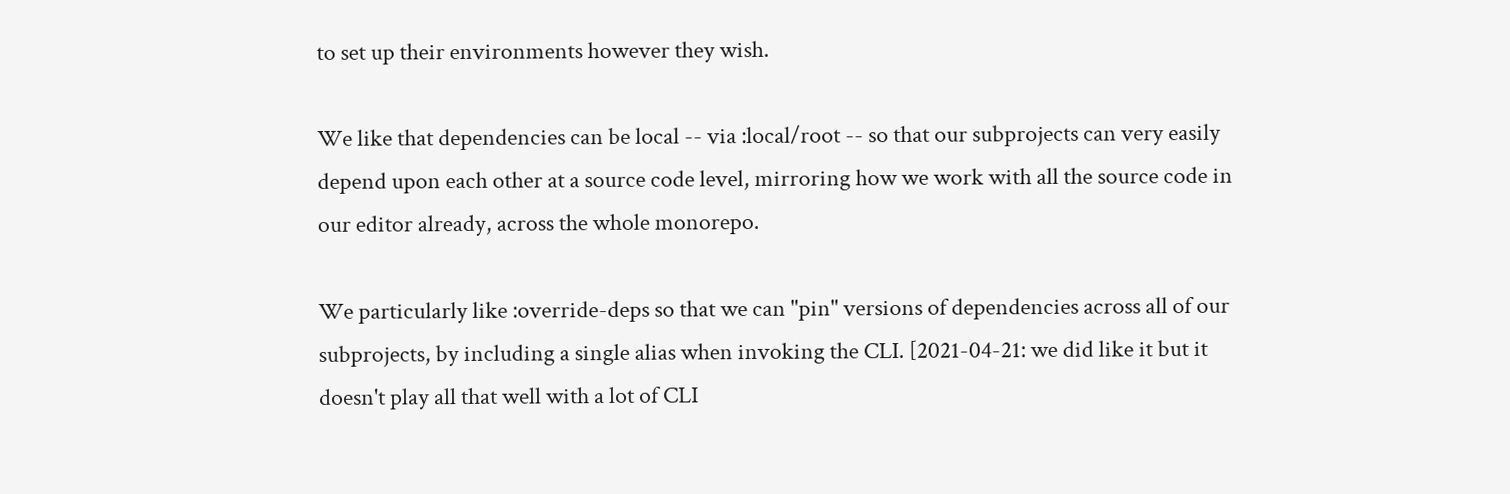to set up their environments however they wish.

We like that dependencies can be local -- via :local/root -- so that our subprojects can very easily depend upon each other at a source code level, mirroring how we work with all the source code in our editor already, across the whole monorepo.

We particularly like :override-deps so that we can "pin" versions of dependencies across all of our subprojects, by including a single alias when invoking the CLI. [2021-04-21: we did like it but it doesn't play all that well with a lot of CLI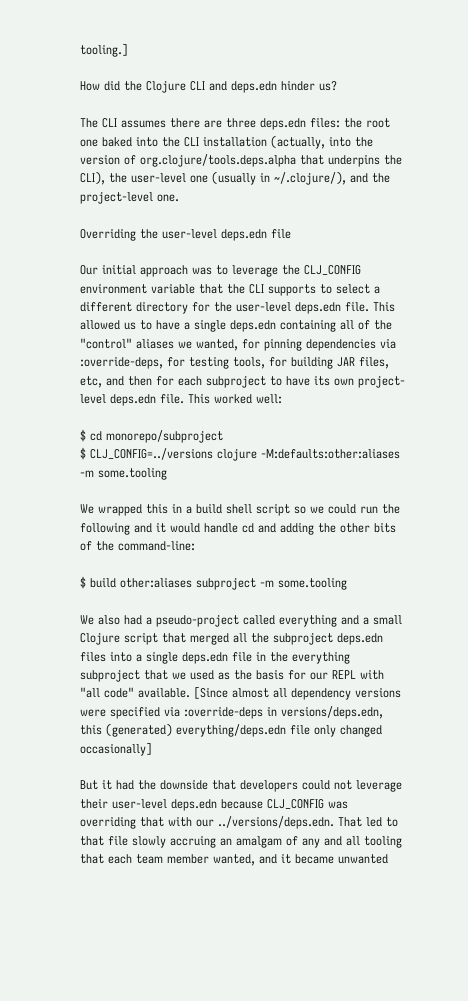tooling.]

How did the Clojure CLI and deps.edn hinder us?

The CLI assumes there are three deps.edn files: the root one baked into the CLI installation (actually, into the version of org.clojure/tools.deps.alpha that underpins the CLI), the user-level one (usually in ~/.clojure/), and the project-level one.

Overriding the user-level deps.edn file

Our initial approach was to leverage the CLJ_CONFIG environment variable that the CLI supports to select a different directory for the user-level deps.edn file. This allowed us to have a single deps.edn containing all of the "control" aliases we wanted, for pinning dependencies via :override-deps, for testing tools, for building JAR files, etc, and then for each subproject to have its own project-level deps.edn file. This worked well:

$ cd monorepo/subproject
$ CLJ_CONFIG=../versions clojure -M:defaults:other:aliases -m some.tooling

We wrapped this in a build shell script so we could run the following and it would handle cd and adding the other bits of the command-line:

$ build other:aliases subproject -m some.tooling

We also had a pseudo-project called everything and a small Clojure script that merged all the subproject deps.edn files into a single deps.edn file in the everything subproject that we used as the basis for our REPL with "all code" available. [Since almost all dependency versions were specified via :override-deps in versions/deps.edn, this (generated) everything/deps.edn file only changed occasionally]

But it had the downside that developers could not leverage their user-level deps.edn because CLJ_CONFIG was overriding that with our ../versions/deps.edn. That led to that file slowly accruing an amalgam of any and all tooling that each team member wanted, and it became unwanted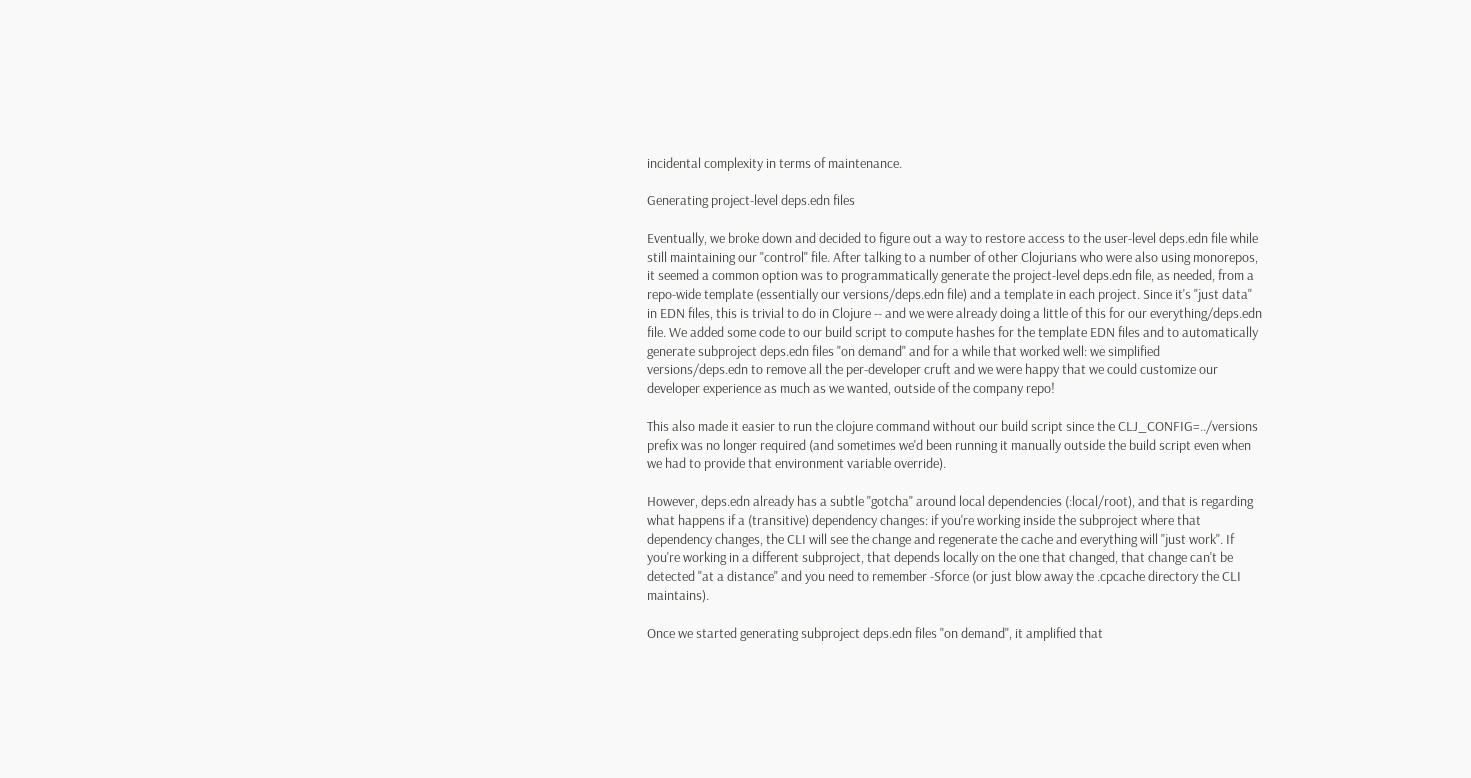incidental complexity in terms of maintenance.

Generating project-level deps.edn files

Eventually, we broke down and decided to figure out a way to restore access to the user-level deps.edn file while still maintaining our "control" file. After talking to a number of other Clojurians who were also using monorepos, it seemed a common option was to programmatically generate the project-level deps.edn file, as needed, from a repo-wide template (essentially our versions/deps.edn file) and a template in each project. Since it's "just data" in EDN files, this is trivial to do in Clojure -- and we were already doing a little of this for our everything/deps.edn file. We added some code to our build script to compute hashes for the template EDN files and to automatically generate subproject deps.edn files "on demand" and for a while that worked well: we simplified versions/deps.edn to remove all the per-developer cruft and we were happy that we could customize our developer experience as much as we wanted, outside of the company repo!

This also made it easier to run the clojure command without our build script since the CLJ_CONFIG=../versions prefix was no longer required (and sometimes we'd been running it manually outside the build script even when we had to provide that environment variable override).

However, deps.edn already has a subtle "gotcha" around local dependencies (:local/root), and that is regarding what happens if a (transitive) dependency changes: if you're working inside the subproject where that dependency changes, the CLI will see the change and regenerate the cache and everything will "just work". If you're working in a different subproject, that depends locally on the one that changed, that change can't be detected "at a distance" and you need to remember -Sforce (or just blow away the .cpcache directory the CLI maintains).

Once we started generating subproject deps.edn files "on demand", it amplified that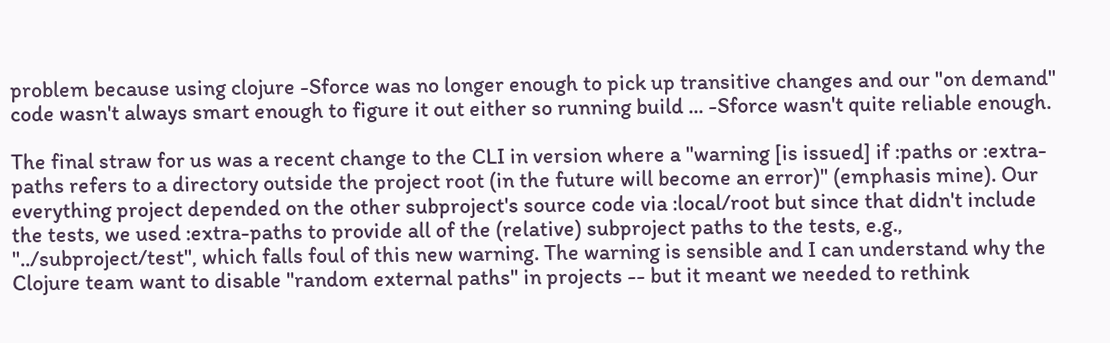problem because using clojure -Sforce was no longer enough to pick up transitive changes and our "on demand" code wasn't always smart enough to figure it out either so running build ... -Sforce wasn't quite reliable enough.

The final straw for us was a recent change to the CLI in version where a "warning [is issued] if :paths or :extra-paths refers to a directory outside the project root (in the future will become an error)" (emphasis mine). Our everything project depended on the other subproject's source code via :local/root but since that didn't include the tests, we used :extra-paths to provide all of the (relative) subproject paths to the tests, e.g., "../subproject/test", which falls foul of this new warning. The warning is sensible and I can understand why the Clojure team want to disable "random external paths" in projects -- but it meant we needed to rethink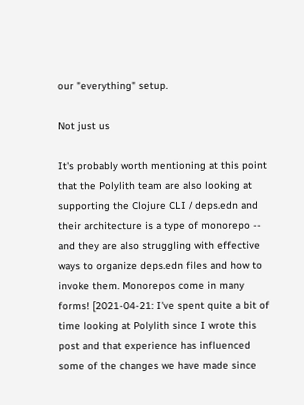our "everything" setup.

Not just us

It's probably worth mentioning at this point that the Polylith team are also looking at supporting the Clojure CLI / deps.edn and their architecture is a type of monorepo -- and they are also struggling with effective ways to organize deps.edn files and how to invoke them. Monorepos come in many forms! [2021-04-21: I've spent quite a bit of time looking at Polylith since I wrote this post and that experience has influenced some of the changes we have made since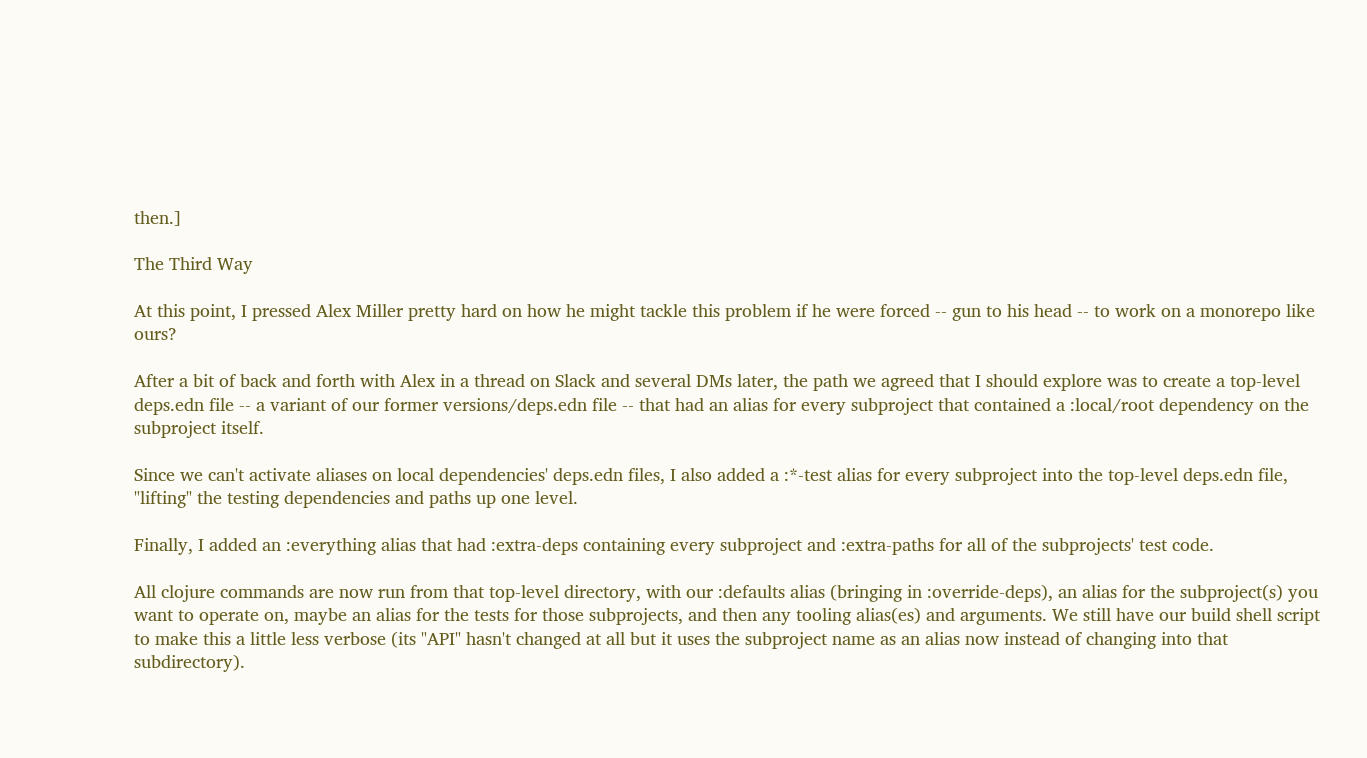then.]

The Third Way

At this point, I pressed Alex Miller pretty hard on how he might tackle this problem if he were forced -- gun to his head -- to work on a monorepo like ours?

After a bit of back and forth with Alex in a thread on Slack and several DMs later, the path we agreed that I should explore was to create a top-level deps.edn file -- a variant of our former versions/deps.edn file -- that had an alias for every subproject that contained a :local/root dependency on the subproject itself.

Since we can't activate aliases on local dependencies' deps.edn files, I also added a :*-test alias for every subproject into the top-level deps.edn file, "lifting" the testing dependencies and paths up one level.

Finally, I added an :everything alias that had :extra-deps containing every subproject and :extra-paths for all of the subprojects' test code.

All clojure commands are now run from that top-level directory, with our :defaults alias (bringing in :override-deps), an alias for the subproject(s) you want to operate on, maybe an alias for the tests for those subprojects, and then any tooling alias(es) and arguments. We still have our build shell script to make this a little less verbose (its "API" hasn't changed at all but it uses the subproject name as an alias now instead of changing into that subdirectory).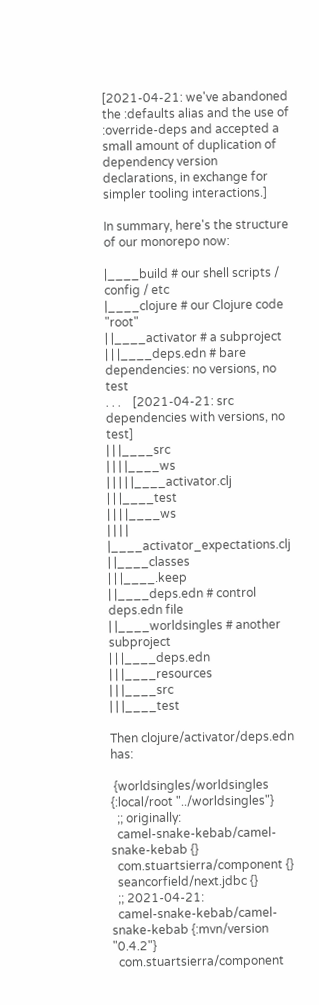[2021-04-21: we've abandoned the :defaults alias and the use of :override-deps and accepted a small amount of duplication of dependency version declarations, in exchange for simpler tooling interactions.]

In summary, here's the structure of our monorepo now:

|____build # our shell scripts / config / etc
|____clojure # our Clojure code "root"
| |____activator # a subproject
| | |____deps.edn # bare dependencies: no versions, no test
. . .    [2021-04-21: src dependencies with versions, no test]
| | |____src
| | | |____ws
| | | | |____activator.clj
| | |____test
| | | |____ws
| | | | |____activator_expectations.clj
| |____classes
| | |____.keep
| |____deps.edn # control deps.edn file
| |____worldsingles # another subproject
| | |____deps.edn
| | |____resources
| | |____src
| | |____test

Then clojure/activator/deps.edn has:

 {worldsingles/worldsingles {:local/root "../worldsingles"}
  ;; originally:
  camel-snake-kebab/camel-snake-kebab {}
  com.stuartsierra/component {}
  seancorfield/next.jdbc {}
  ;; 2021-04-21:
  camel-snake-kebab/camel-snake-kebab {:mvn/version "0.4.2"}
  com.stuartsierra/component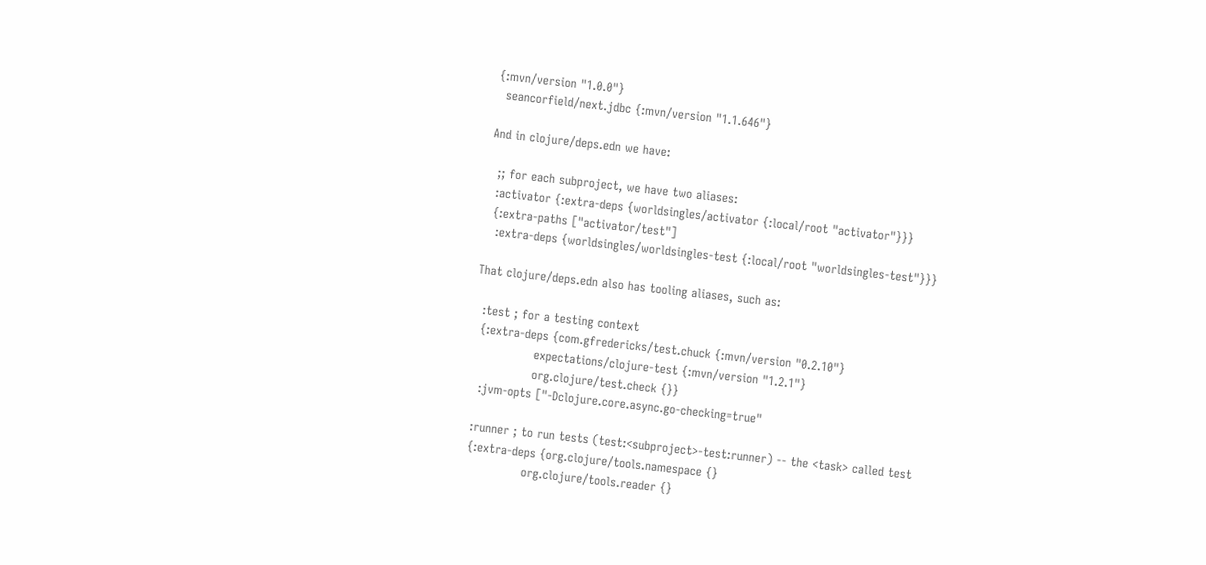{:mvn/version "1.0.0"}
  seancorfield/next.jdbc {:mvn/version "1.1.646"}

And in clojure/deps.edn we have:

  ;; for each subproject, we have two aliases:
  :activator {:extra-deps {worldsingles/activator {:local/root "activator"}}}
  {:extra-paths ["activator/test"]
   :extra-deps {worldsingles/worldsingles-test {:local/root "worldsingles-test"}}}

That clojure/deps.edn also has tooling aliases, such as:

  :test ; for a testing context
  {:extra-deps {com.gfredericks/test.chuck {:mvn/version "0.2.10"}
                expectations/clojure-test {:mvn/version "1.2.1"}
                org.clojure/test.check {}}
   :jvm-opts ["-Dclojure.core.async.go-checking=true"

  :runner ; to run tests (test:<subproject>-test:runner) -- the <task> called test
  {:extra-deps {org.clojure/tools.namespace {}
                org.clojure/tools.reader {}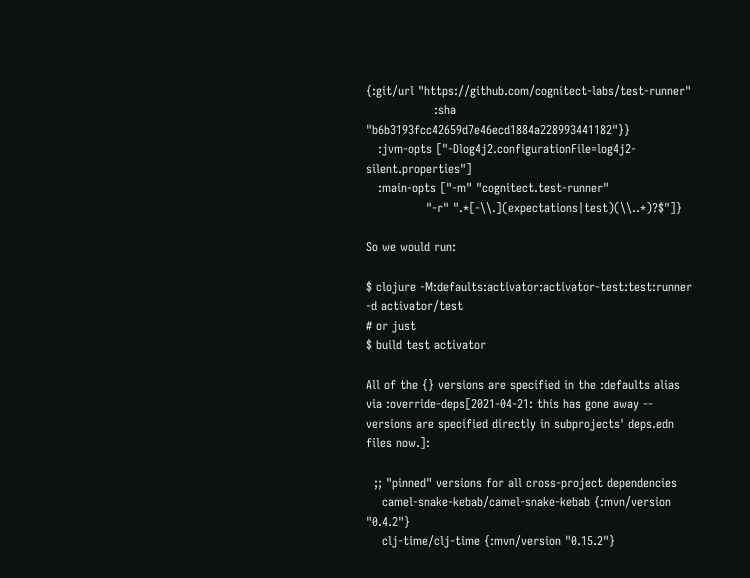{:git/url "https://github.com/cognitect-labs/test-runner"
                 :sha "b6b3193fcc42659d7e46ecd1884a228993441182"}}
   :jvm-opts ["-Dlog4j2.configurationFile=log4j2-silent.properties"]
   :main-opts ["-m" "cognitect.test-runner"
               "-r" ".*[-\\.](expectations|test)(\\..*)?$"]}

So we would run:

$ clojure -M:defaults:activator:activator-test:test:runner -d activator/test
# or just
$ build test activator

All of the {} versions are specified in the :defaults alias via :override-deps[2021-04-21: this has gone away -- versions are specified directly in subprojects' deps.edn files now.]:

  ;; "pinned" versions for all cross-project dependencies
    camel-snake-kebab/camel-snake-kebab {:mvn/version "0.4.2"}
    clj-time/clj-time {:mvn/version "0.15.2"}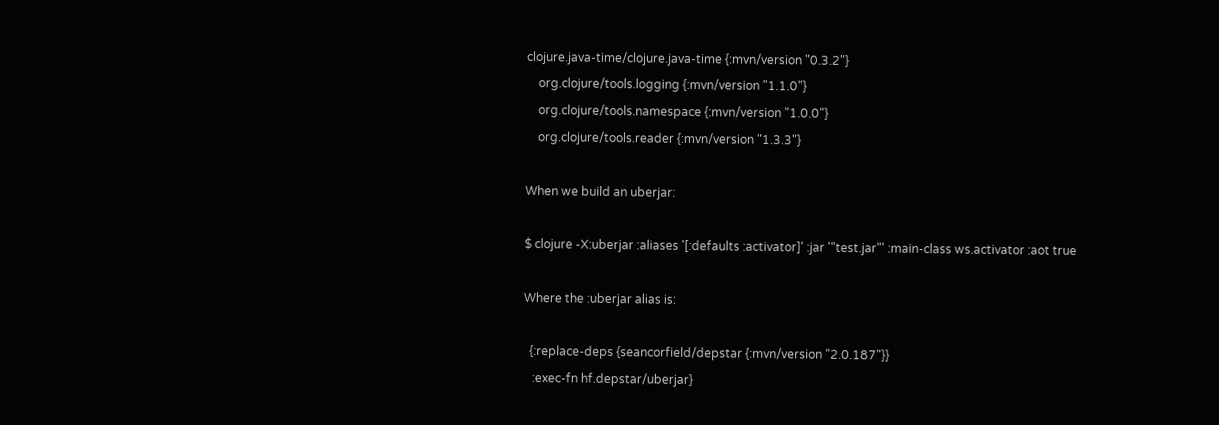clojure.java-time/clojure.java-time {:mvn/version "0.3.2"}
    org.clojure/tools.logging {:mvn/version "1.1.0"}
    org.clojure/tools.namespace {:mvn/version "1.0.0"}
    org.clojure/tools.reader {:mvn/version "1.3.3"}

When we build an uberjar:

$ clojure -X:uberjar :aliases '[:defaults :activator]' :jar '"test.jar"' :main-class ws.activator :aot true

Where the :uberjar alias is:

  {:replace-deps {seancorfield/depstar {:mvn/version "2.0.187"}}
   :exec-fn hf.depstar/uberjar}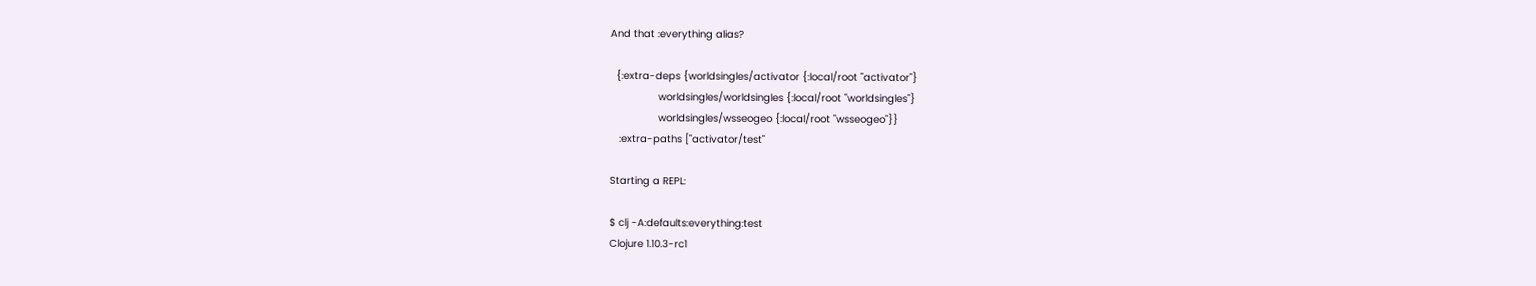And that :everything alias?

  {:extra-deps {worldsingles/activator {:local/root "activator"}
                worldsingles/worldsingles {:local/root "worldsingles"}
                worldsingles/wsseogeo {:local/root "wsseogeo"}}
   :extra-paths ["activator/test"

Starting a REPL:

$ clj -A:defaults:everything:test
Clojure 1.10.3-rc1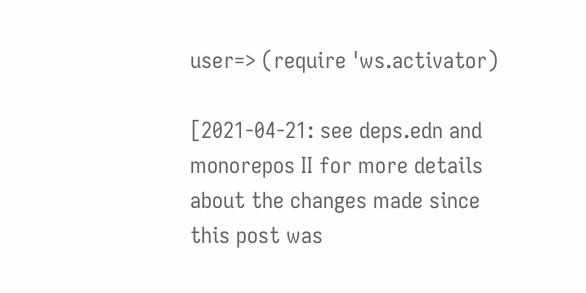user=> (require 'ws.activator)

[2021-04-21: see deps.edn and monorepos II for more details about the changes made since this post was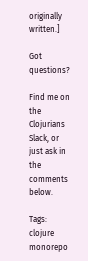originally written.]

Got questions?

Find me on the Clojurians Slack, or just ask in the comments below.

Tags: clojure monorepo